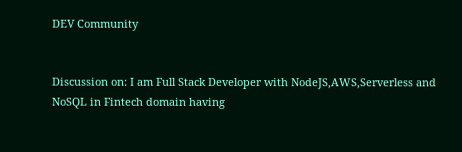DEV Community


Discussion on: I am Full Stack Developer with NodeJS,AWS,Serverless and NoSQL in Fintech domain having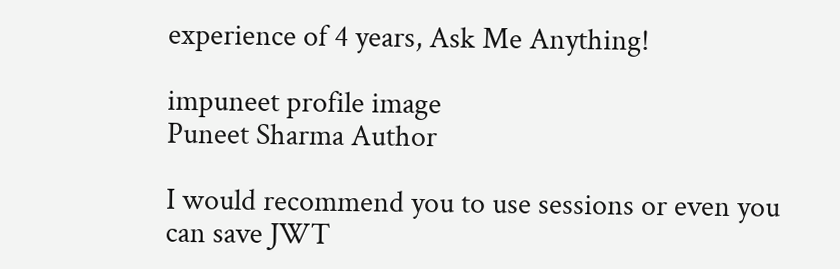experience of 4 years, Ask Me Anything!

impuneet profile image
Puneet Sharma Author

I would recommend you to use sessions or even you can save JWT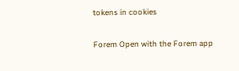tokens in cookies

Forem Open with the Forem app